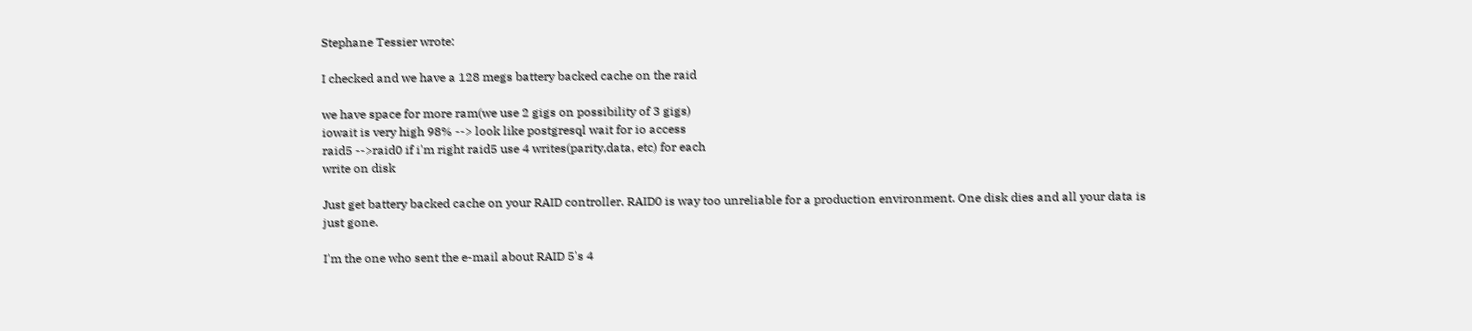Stephane Tessier wrote:

I checked and we have a 128 megs battery backed cache on the raid

we have space for more ram(we use 2 gigs on possibility of 3 gigs)
iowait is very high 98% --> look like postgresql wait for io access
raid5 -->raid0 if i'm right raid5 use 4 writes(parity,data, etc) for each
write on disk

Just get battery backed cache on your RAID controller. RAID0 is way too unreliable for a production environment. One disk dies and all your data is just gone.

I'm the one who sent the e-mail about RAID 5's 4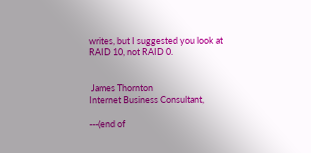writes, but I suggested you look at RAID 10, not RAID 0.


 James Thornton
Internet Business Consultant,

---(end of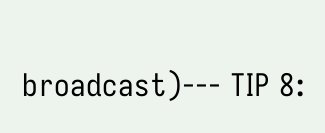broadcast)--- TIP 8: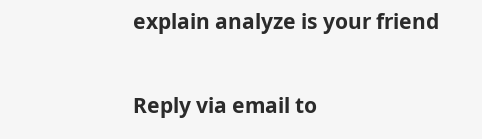explain analyze is your friend

Reply via email to